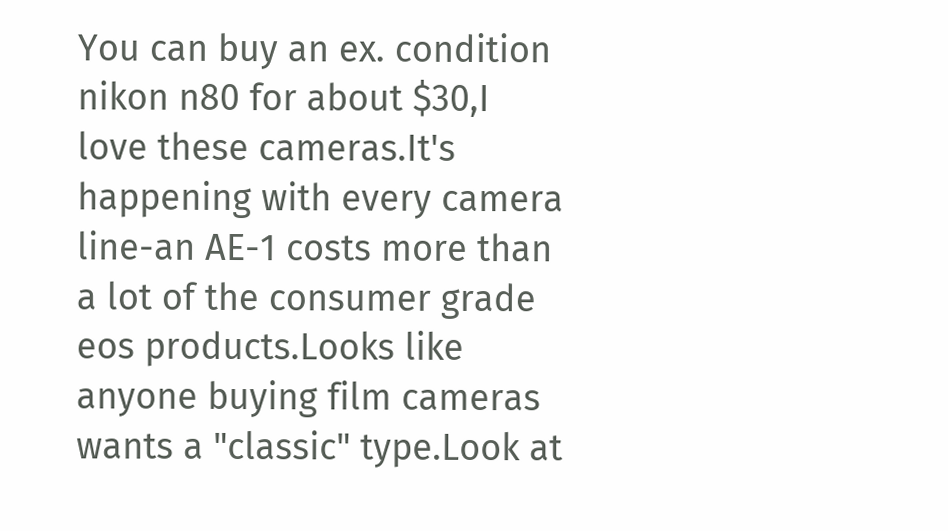You can buy an ex. condition nikon n80 for about $30,I love these cameras.It's happening with every camera line-an AE-1 costs more than a lot of the consumer grade eos products.Looks like anyone buying film cameras wants a "classic" type.Look at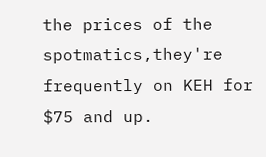the prices of the spotmatics,they're frequently on KEH for $75 and up.